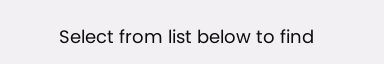Select from list below to find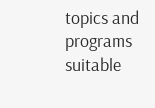topics and programs suitable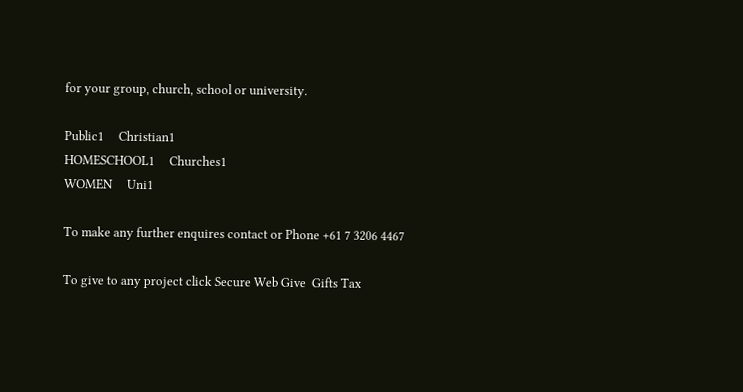for your group, church, school or university.

Public1     Christian1
HOMESCHOOL1     Churches1
WOMEN     Uni1

To make any further enquires contact or Phone +61 7 3206 4467

To give to any project click Secure Web Give  Gifts Tax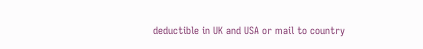deductible in UK and USA or mail to country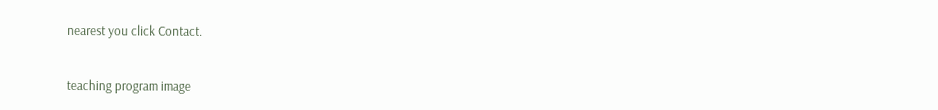nearest you click Contact.


teaching program image